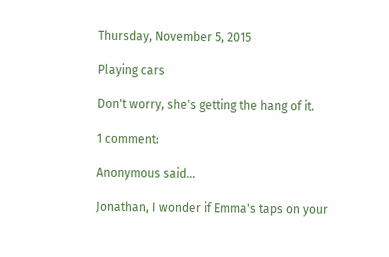Thursday, November 5, 2015

Playing cars

Don't worry, she's getting the hang of it.

1 comment:

Anonymous said...

Jonathan, I wonder if Emma's taps on your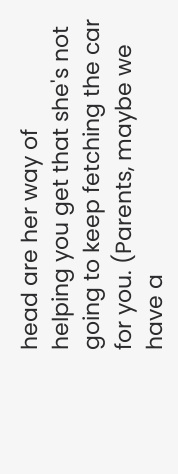head are her way of
helping you get that she's not going to keep fetching the car for you. (Parents, maybe we have a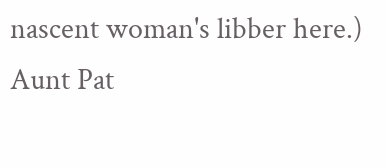nascent woman's libber here.)
Aunt Pat